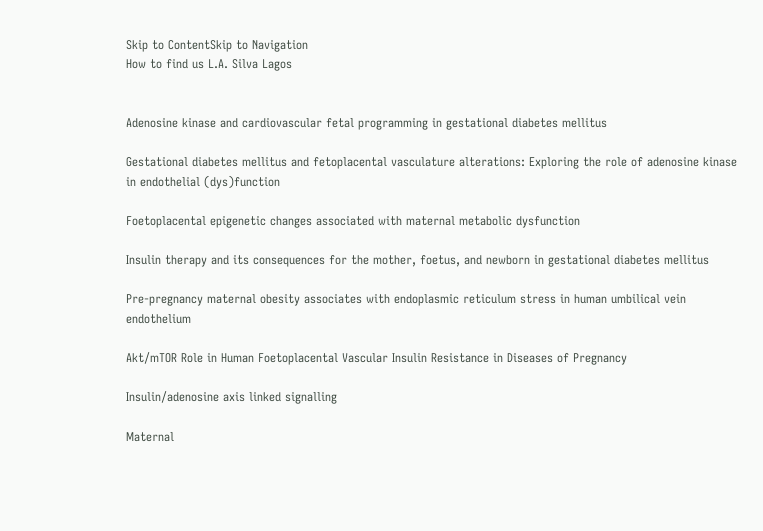Skip to ContentSkip to Navigation
How to find us L.A. Silva Lagos


Adenosine kinase and cardiovascular fetal programming in gestational diabetes mellitus

Gestational diabetes mellitus and fetoplacental vasculature alterations: Exploring the role of adenosine kinase in endothelial (dys)function

Foetoplacental epigenetic changes associated with maternal metabolic dysfunction

Insulin therapy and its consequences for the mother, foetus, and newborn in gestational diabetes mellitus

Pre-pregnancy maternal obesity associates with endoplasmic reticulum stress in human umbilical vein endothelium

Akt/mTOR Role in Human Foetoplacental Vascular Insulin Resistance in Diseases of Pregnancy

Insulin/adenosine axis linked signalling

Maternal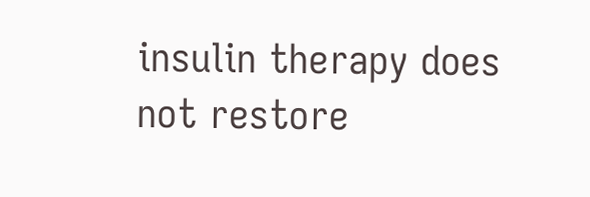insulin therapy does not restore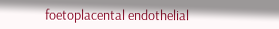foetoplacental endothelial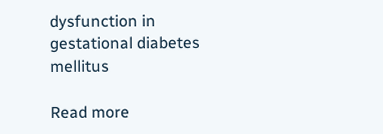dysfunction in gestational diabetes mellitus

Read more